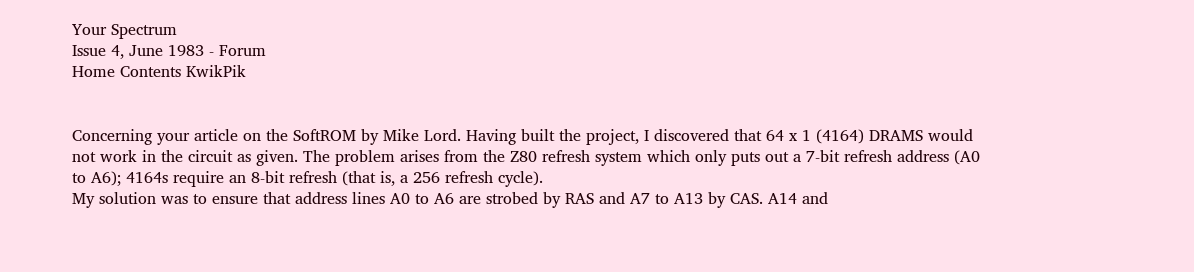Your Spectrum
Issue 4, June 1983 - Forum
Home Contents KwikPik


Concerning your article on the SoftROM by Mike Lord. Having built the project, I discovered that 64 x 1 (4164) DRAMS would not work in the circuit as given. The problem arises from the Z80 refresh system which only puts out a 7-bit refresh address (A0 to A6); 4164s require an 8-bit refresh (that is, a 256 refresh cycle).
My solution was to ensure that address lines A0 to A6 are strobed by RAS and A7 to A13 by CAS. A14 and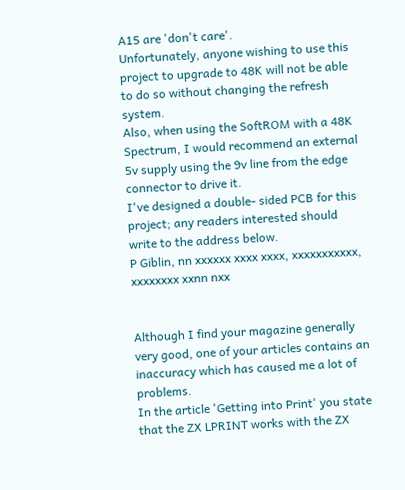A15 are 'don't care'.
Unfortunately, anyone wishing to use this project to upgrade to 48K will not be able to do so without changing the refresh system.
Also, when using the SoftROM with a 48K Spectrum, I would recommend an external 5v supply using the 9v line from the edge connector to drive it.
I've designed a double- sided PCB for this project; any readers interested should write to the address below.
P Giblin, nn xxxxxx xxxx xxxx, xxxxxxxxxxx, xxxxxxxx xxnn nxx


Although I find your magazine generally very good, one of your articles contains an inaccuracy which has caused me a lot of problems.
In the article 'Getting into Print' you state that the ZX LPRINT works with the ZX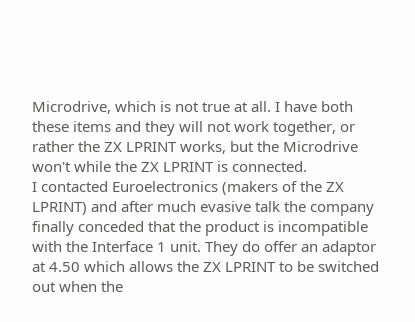Microdrive, which is not true at all. I have both these items and they will not work together, or rather the ZX LPRINT works, but the Microdrive won't while the ZX LPRINT is connected.
I contacted Euroelectronics (makers of the ZX LPRINT) and after much evasive talk the company finally conceded that the product is incompatible with the Interface 1 unit. They do offer an adaptor at 4.50 which allows the ZX LPRINT to be switched out when the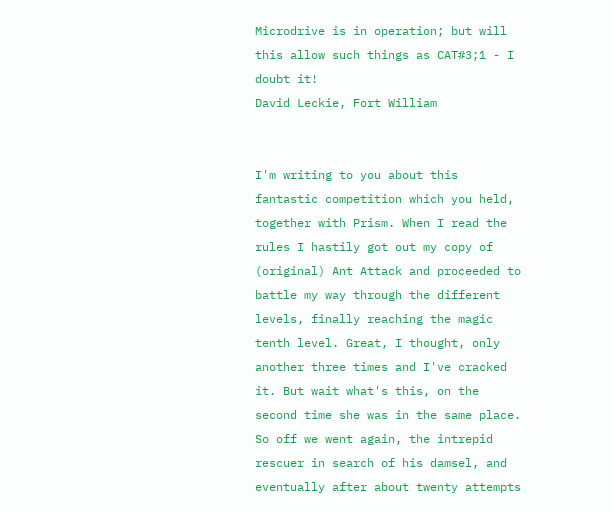Microdrive is in operation; but will this allow such things as CAT#3;1 - I doubt it!
David Leckie, Fort William


I'm writing to you about this fantastic competition which you held, together with Prism. When I read the rules I hastily got out my copy of (original) Ant Attack and proceeded to battle my way through the different levels, finally reaching the magic tenth level. Great, I thought, only another three times and I've cracked it. But wait what's this, on the second time she was in the same place. So off we went again, the intrepid rescuer in search of his damsel, and eventually after about twenty attempts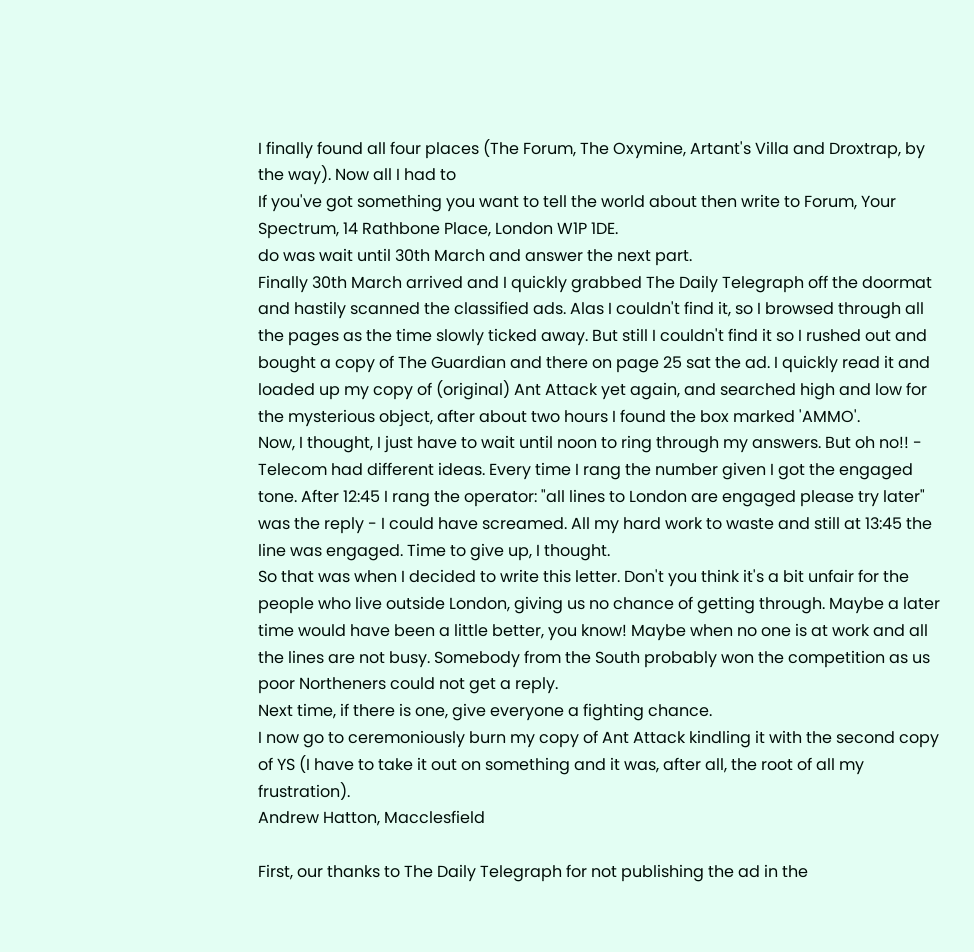I finally found all four places (The Forum, The Oxymine, Artant's Villa and Droxtrap, by the way). Now all I had to
If you've got something you want to tell the world about then write to Forum, Your Spectrum, 14 Rathbone Place, London W1P 1DE.
do was wait until 30th March and answer the next part.
Finally 30th March arrived and I quickly grabbed The Daily Telegraph off the doormat and hastily scanned the classified ads. Alas I couldn't find it, so I browsed through all the pages as the time slowly ticked away. But still I couldn't find it so I rushed out and bought a copy of The Guardian and there on page 25 sat the ad. I quickly read it and loaded up my copy of (original) Ant Attack yet again, and searched high and low for the mysterious object, after about two hours I found the box marked 'AMMO'.
Now, I thought, I just have to wait until noon to ring through my answers. But oh no!! - Telecom had different ideas. Every time I rang the number given I got the engaged tone. After 12:45 I rang the operator: "all lines to London are engaged please try later" was the reply - I could have screamed. All my hard work to waste and still at 13:45 the line was engaged. Time to give up, I thought.
So that was when I decided to write this letter. Don't you think it's a bit unfair for the people who live outside London, giving us no chance of getting through. Maybe a later time would have been a little better, you know! Maybe when no one is at work and all the lines are not busy. Somebody from the South probably won the competition as us poor Northeners could not get a reply.
Next time, if there is one, give everyone a fighting chance.
I now go to ceremoniously burn my copy of Ant Attack kindling it with the second copy of YS (I have to take it out on something and it was, after all, the root of all my frustration).
Andrew Hatton, Macclesfield

First, our thanks to The Daily Telegraph for not publishing the ad in the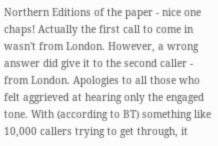Northern Editions of the paper - nice one chaps! Actually the first call to come in wasn't from London. However, a wrong answer did give it to the second caller - from London. Apologies to all those who felt aggrieved at hearing only the engaged tone. With (according to BT) something like 10,000 callers trying to get through, it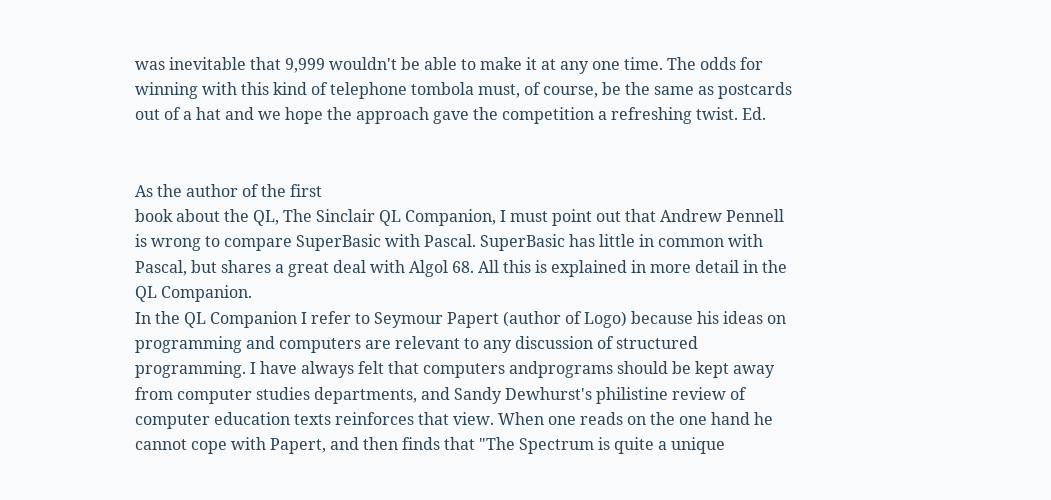was inevitable that 9,999 wouldn't be able to make it at any one time. The odds for winning with this kind of telephone tombola must, of course, be the same as postcards out of a hat and we hope the approach gave the competition a refreshing twist. Ed.


As the author of the first
book about the QL, The Sinclair QL Companion, I must point out that Andrew Pennell is wrong to compare SuperBasic with Pascal. SuperBasic has little in common with Pascal, but shares a great deal with Algol 68. All this is explained in more detail in the QL Companion.
In the QL Companion I refer to Seymour Papert (author of Logo) because his ideas on programming and computers are relevant to any discussion of structured programming. I have always felt that computers andprograms should be kept away from computer studies departments, and Sandy Dewhurst's philistine review of computer education texts reinforces that view. When one reads on the one hand he cannot cope with Papert, and then finds that "The Spectrum is quite a unique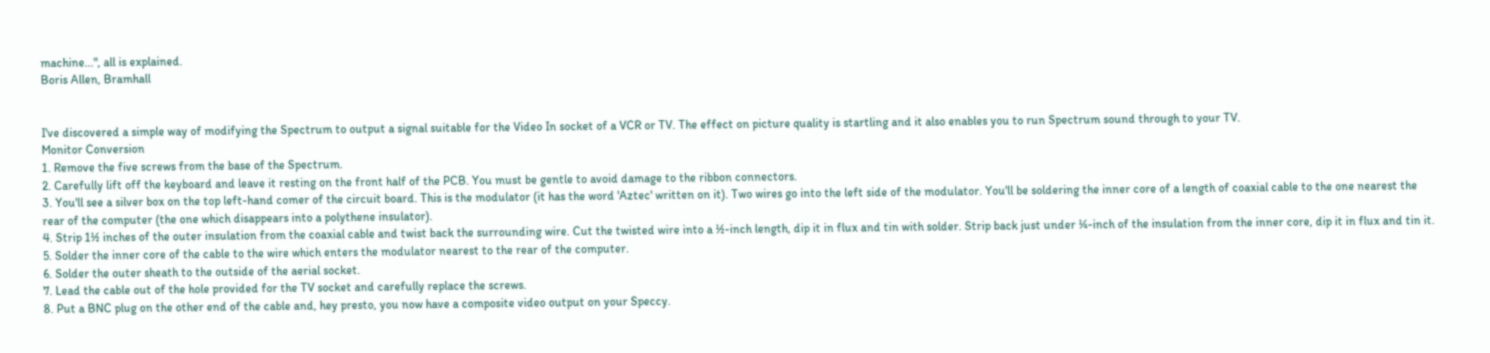machine...", all is explained.
Boris Allen, Bramhall


I've discovered a simple way of modifying the Spectrum to output a signal suitable for the Video In socket of a VCR or TV. The effect on picture quality is startling and it also enables you to run Spectrum sound through to your TV.
Monitor Conversion
1. Remove the five screws from the base of the Spectrum.
2. Carefully lift off the keyboard and leave it resting on the front half of the PCB. You must be gentle to avoid damage to the ribbon connectors.
3. You'll see a silver box on the top left-hand comer of the circuit board. This is the modulator (it has the word 'Aztec' written on it). Two wires go into the left side of the modulator. You'll be soldering the inner core of a length of coaxial cable to the one nearest the rear of the computer (the one which disappears into a polythene insulator).
4. Strip 1½ inches of the outer insulation from the coaxial cable and twist back the surrounding wire. Cut the twisted wire into a ½-inch length, dip it in flux and tin with solder. Strip back just under ¼-inch of the insulation from the inner core, dip it in flux and tin it.
5. Solder the inner core of the cable to the wire which enters the modulator nearest to the rear of the computer.
6. Solder the outer sheath to the outside of the aerial socket.
7. Lead the cable out of the hole provided for the TV socket and carefully replace the screws.
8. Put a BNC plug on the other end of the cable and, hey presto, you now have a composite video output on your Speccy.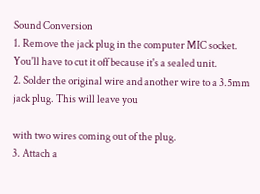Sound Conversion
1. Remove the jack plug in the computer MIC socket. You'll have to cut it off because it's a sealed unit.
2. Solder the original wire and another wire to a 3.5mm jack plug. This will leave you

with two wires coming out of the plug.
3. Attach a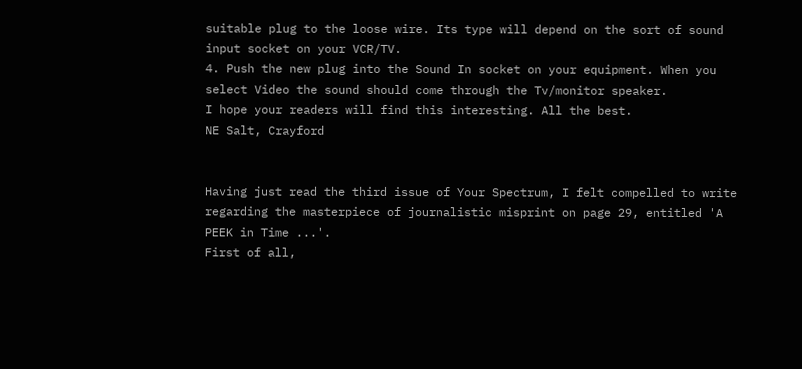suitable plug to the loose wire. Its type will depend on the sort of sound input socket on your VCR/TV.
4. Push the new plug into the Sound In socket on your equipment. When you select Video the sound should come through the Tv/monitor speaker.
I hope your readers will find this interesting. All the best.
NE Salt, Crayford


Having just read the third issue of Your Spectrum, I felt compelled to write regarding the masterpiece of journalistic misprint on page 29, entitled 'A PEEK in Time ...'.
First of all,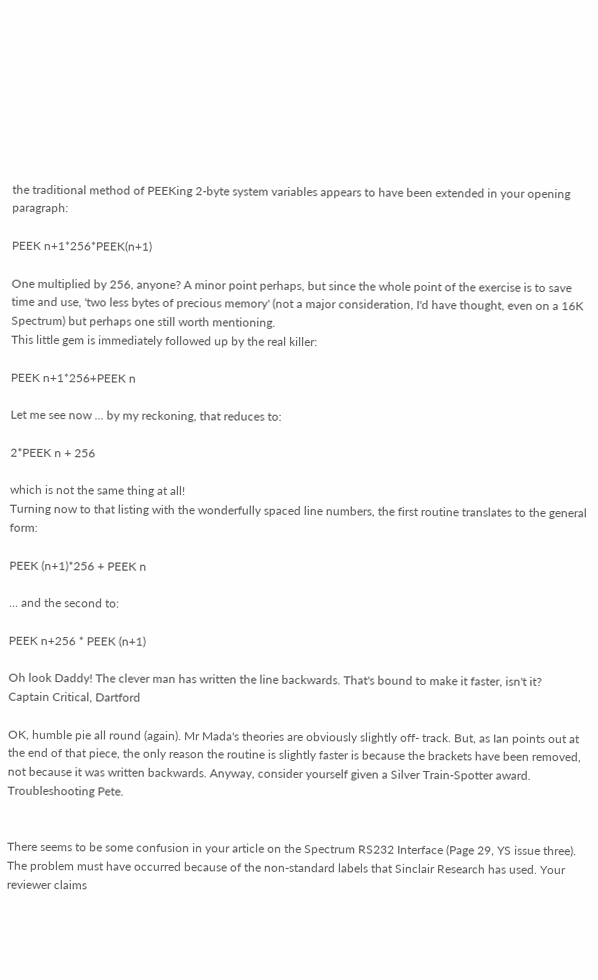the traditional method of PEEKing 2-byte system variables appears to have been extended in your opening paragraph:

PEEK n+1*256*PEEK(n+1)

One multiplied by 256, anyone? A minor point perhaps, but since the whole point of the exercise is to save time and use, 'two less bytes of precious memory' (not a major consideration, I'd have thought, even on a 16K Spectrum) but perhaps one still worth mentioning.
This little gem is immediately followed up by the real killer:

PEEK n+1*256+PEEK n

Let me see now ... by my reckoning, that reduces to:

2*PEEK n + 256

which is not the same thing at all!
Turning now to that listing with the wonderfully spaced line numbers, the first routine translates to the general form:

PEEK (n+1)*256 + PEEK n

... and the second to:

PEEK n+256 * PEEK (n+1)

Oh look Daddy! The clever man has written the line backwards. That's bound to make it faster, isn't it?
Captain Critical, Dartford

OK, humble pie all round (again). Mr Mada's theories are obviously slightly off- track. But, as Ian points out at the end of that piece, the only reason the routine is slightly faster is because the brackets have been removed, not because it was written backwards. Anyway, consider yourself given a Silver Train-Spotter award.
Troubleshooting Pete.


There seems to be some confusion in your article on the Spectrum RS232 Interface (Page 29, YS issue three). The problem must have occurred because of the non-standard labels that Sinclair Research has used. Your reviewer claims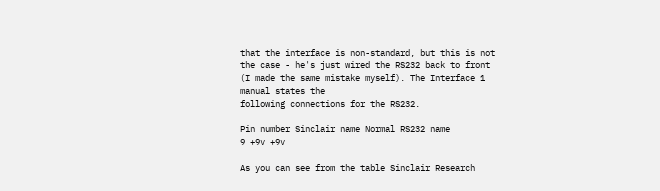that the interface is non-standard, but this is not the case - he's just wired the RS232 back to front (I made the same mistake myself). The Interface 1 manual states the
following connections for the RS232.

Pin number Sinclair name Normal RS232 name
9 +9v +9v

As you can see from the table Sinclair Research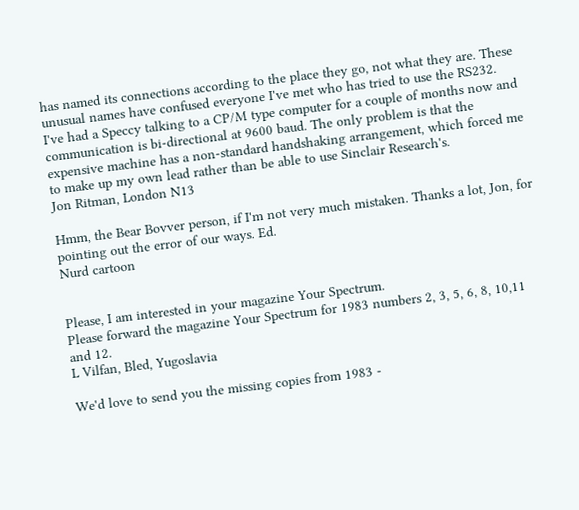has named its connections according to the place they go, not what they are. These unusual names have confused everyone I've met who has tried to use the RS232.
I've had a Speccy talking to a CP/M type computer for a couple of months now and communication is bi-directional at 9600 baud. The only problem is that the expensive machine has a non-standard handshaking arrangement, which forced me to make up my own lead rather than be able to use Sinclair Research's.
Jon Ritman, London N13

Hmm, the Bear Bovver person, if I'm not very much mistaken. Thanks a lot, Jon, for pointing out the error of our ways. Ed.
Nurd cartoon


Please, I am interested in your magazine Your Spectrum.
Please forward the magazine Your Spectrum for 1983 numbers 2, 3, 5, 6, 8, 10,11 and 12.
L Vilfan, Bled, Yugoslavia

We'd love to send you the missing copies from 1983 -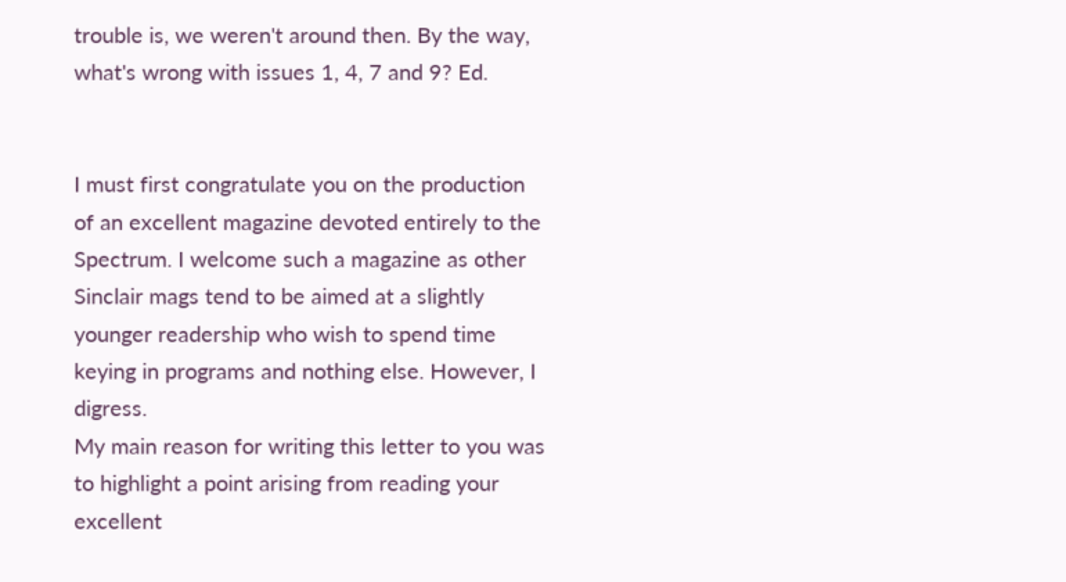trouble is, we weren't around then. By the way, what's wrong with issues 1, 4, 7 and 9? Ed.


I must first congratulate you on the production of an excellent magazine devoted entirely to the Spectrum. I welcome such a magazine as other Sinclair mags tend to be aimed at a slightly younger readership who wish to spend time keying in programs and nothing else. However, I digress.
My main reason for writing this letter to you was to highlight a point arising from reading your excellent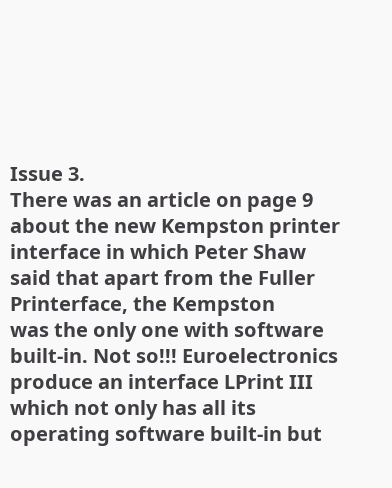Issue 3.
There was an article on page 9 about the new Kempston printer interface in which Peter Shaw said that apart from the Fuller Printerface, the Kempston
was the only one with software built-in. Not so!!! Euroelectronics produce an interface LPrint III which not only has all its operating software built-in but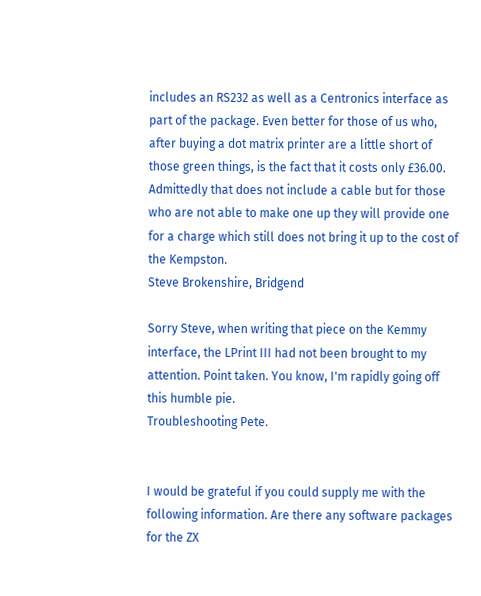includes an RS232 as well as a Centronics interface as part of the package. Even better for those of us who, after buying a dot matrix printer are a little short of those green things, is the fact that it costs only £36.00. Admittedly that does not include a cable but for those who are not able to make one up they will provide one for a charge which still does not bring it up to the cost of the Kempston.
Steve Brokenshire, Bridgend

Sorry Steve, when writing that piece on the Kemmy interface, the LPrint III had not been brought to my attention. Point taken. You know, I'm rapidly going off this humble pie.
Troubleshooting Pete.


I would be grateful if you could supply me with the following information. Are there any software packages for the ZX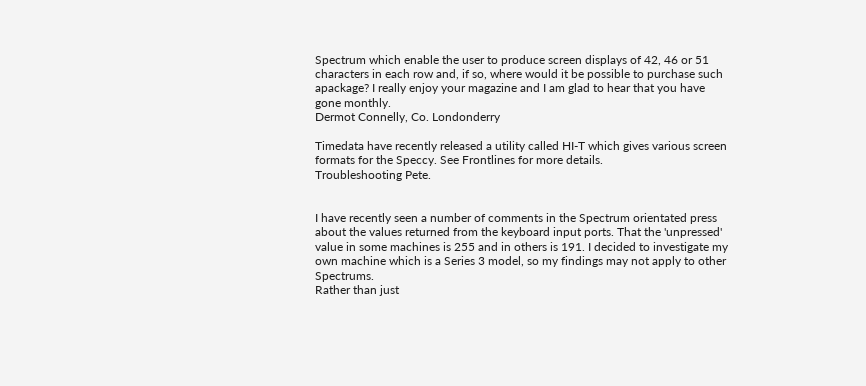Spectrum which enable the user to produce screen displays of 42, 46 or 51 characters in each row and, if so, where would it be possible to purchase such apackage? I really enjoy your magazine and I am glad to hear that you have gone monthly.
Dermot Connelly, Co. Londonderry

Timedata have recently released a utility called HI-T which gives various screen formats for the Speccy. See Frontlines for more details.
Troubleshooting Pete.


I have recently seen a number of comments in the Spectrum orientated press about the values returned from the keyboard input ports. That the 'unpressed' value in some machines is 255 and in others is 191. I decided to investigate my own machine which is a Series 3 model, so my findings may not apply to other Spectrums.
Rather than just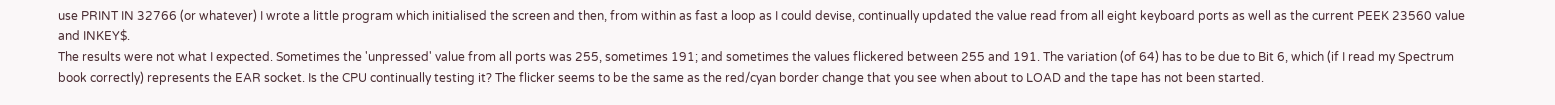use PRINT IN 32766 (or whatever) I wrote a little program which initialised the screen and then, from within as fast a loop as I could devise, continually updated the value read from all eight keyboard ports as well as the current PEEK 23560 value and INKEY$.
The results were not what I expected. Sometimes the 'unpressed' value from all ports was 255, sometimes 191; and sometimes the values flickered between 255 and 191. The variation (of 64) has to be due to Bit 6, which (if I read my Spectrum book correctly) represents the EAR socket. Is the CPU continually testing it? The flicker seems to be the same as the red/cyan border change that you see when about to LOAD and the tape has not been started.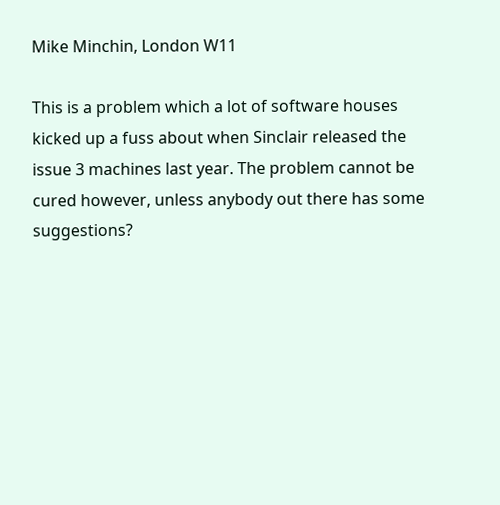Mike Minchin, London W11

This is a problem which a lot of software houses kicked up a fuss about when Sinclair released the issue 3 machines last year. The problem cannot be cured however, unless anybody out there has some suggestions?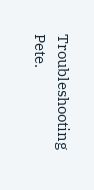Troubleshooting Pete.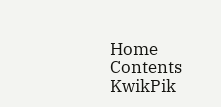Home Contents KwikPik